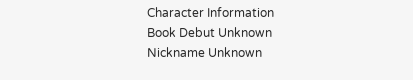Character Information
Book Debut Unknown
Nickname Unknown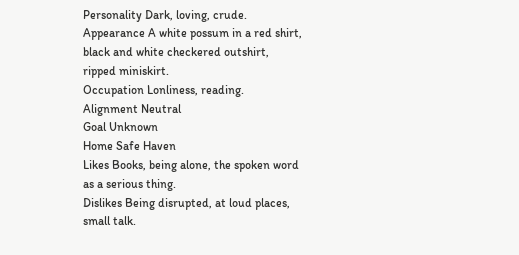Personality Dark, loving, crude.
Appearance A white possum in a red shirt, black and white checkered outshirt, ripped miniskirt.
Occupation Lonliness, reading.
Alignment Neutral
Goal Unknown
Home Safe Haven
Likes Books, being alone, the spoken word as a serious thing.
Dislikes Being disrupted, at loud places, small talk.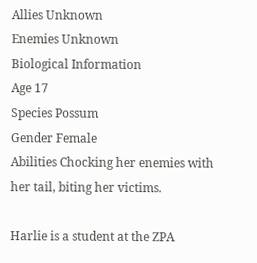Allies Unknown
Enemies Unknown
Biological Information
Age 17
Species Possum
Gender Female
Abilities Chocking her enemies with her tail, biting her victims.

Harlie is a student at the ZPA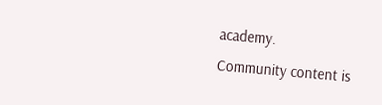academy.
Community content is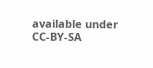available under CC-BY-SA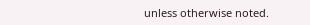unless otherwise noted.